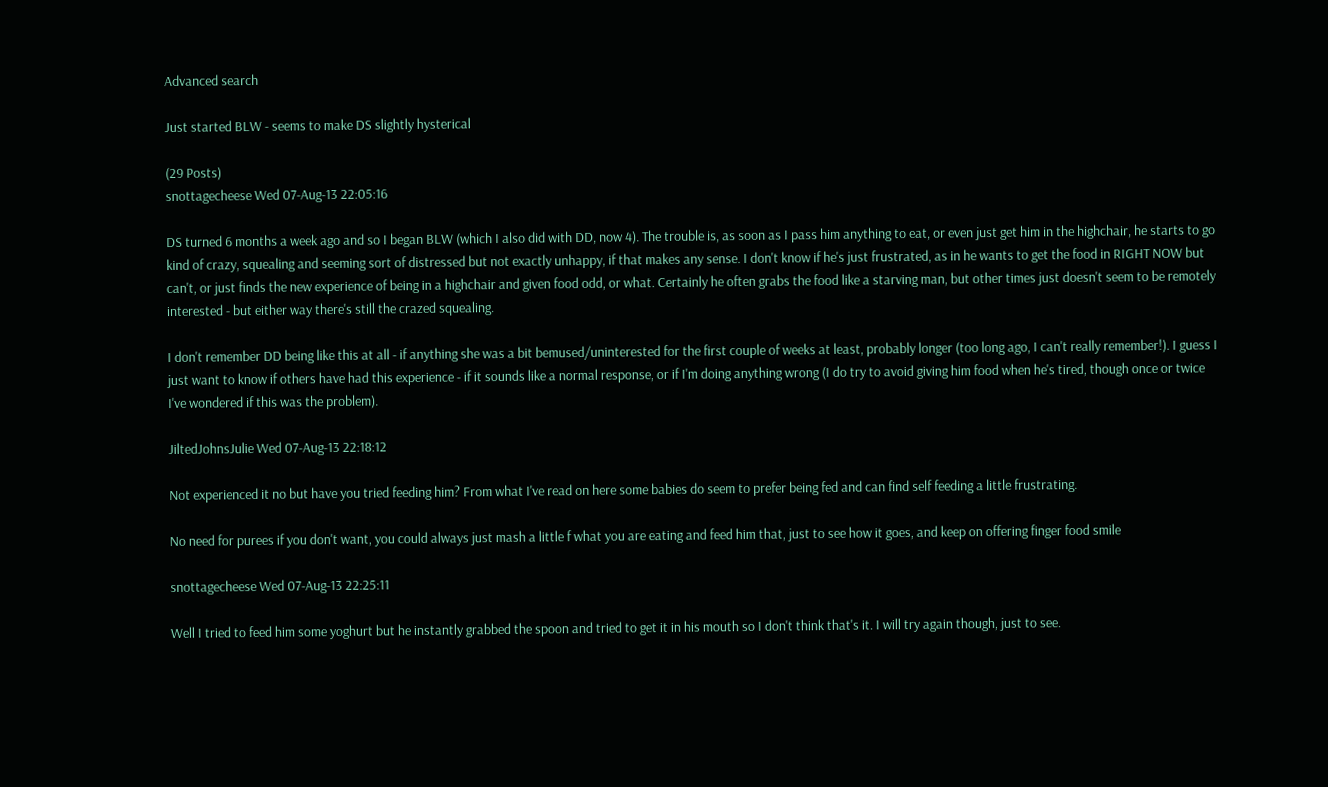Advanced search

Just started BLW - seems to make DS slightly hysterical

(29 Posts)
snottagecheese Wed 07-Aug-13 22:05:16

DS turned 6 months a week ago and so I began BLW (which I also did with DD, now 4). The trouble is, as soon as I pass him anything to eat, or even just get him in the highchair, he starts to go kind of crazy, squealing and seeming sort of distressed but not exactly unhappy, if that makes any sense. I don't know if he's just frustrated, as in he wants to get the food in RIGHT NOW but can't, or just finds the new experience of being in a highchair and given food odd, or what. Certainly he often grabs the food like a starving man, but other times just doesn't seem to be remotely interested - but either way there's still the crazed squealing.

I don't remember DD being like this at all - if anything she was a bit bemused/uninterested for the first couple of weeks at least, probably longer (too long ago, I can't really remember!). I guess I just want to know if others have had this experience - if it sounds like a normal response, or if I'm doing anything wrong (I do try to avoid giving him food when he's tired, though once or twice I've wondered if this was the problem).

JiltedJohnsJulie Wed 07-Aug-13 22:18:12

Not experienced it no but have you tried feeding him? From what I've read on here some babies do seem to prefer being fed and can find self feeding a little frustrating.

No need for purees if you don't want, you could always just mash a little f what you are eating and feed him that, just to see how it goes, and keep on offering finger food smile

snottagecheese Wed 07-Aug-13 22:25:11

Well I tried to feed him some yoghurt but he instantly grabbed the spoon and tried to get it in his mouth so I don't think that's it. I will try again though, just to see.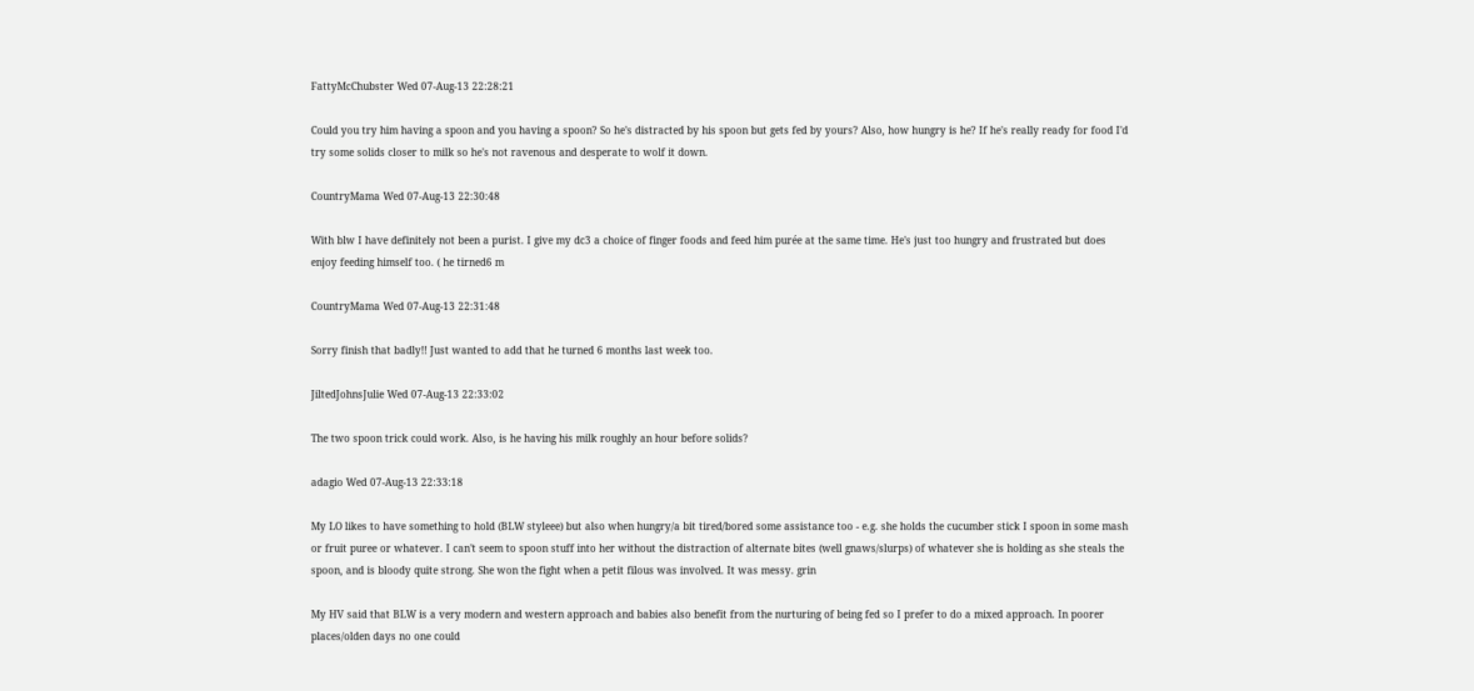FattyMcChubster Wed 07-Aug-13 22:28:21

Could you try him having a spoon and you having a spoon? So he's distracted by his spoon but gets fed by yours? Also, how hungry is he? If he's really ready for food I'd try some solids closer to milk so he's not ravenous and desperate to wolf it down.

CountryMama Wed 07-Aug-13 22:30:48

With blw I have definitely not been a purist. I give my dc3 a choice of finger foods and feed him purée at the same time. He's just too hungry and frustrated but does enjoy feeding himself too. ( he tirned6 m

CountryMama Wed 07-Aug-13 22:31:48

Sorry finish that badly!! Just wanted to add that he turned 6 months last week too.

JiltedJohnsJulie Wed 07-Aug-13 22:33:02

The two spoon trick could work. Also, is he having his milk roughly an hour before solids?

adagio Wed 07-Aug-13 22:33:18

My LO likes to have something to hold (BLW styleee) but also when hungry/a bit tired/bored some assistance too - e.g. she holds the cucumber stick I spoon in some mash or fruit puree or whatever. I can't seem to spoon stuff into her without the distraction of alternate bites (well gnaws/slurps) of whatever she is holding as she steals the spoon, and is bloody quite strong. She won the fight when a petit filous was involved. It was messy. grin

My HV said that BLW is a very modern and western approach and babies also benefit from the nurturing of being fed so I prefer to do a mixed approach. In poorer places/olden days no one could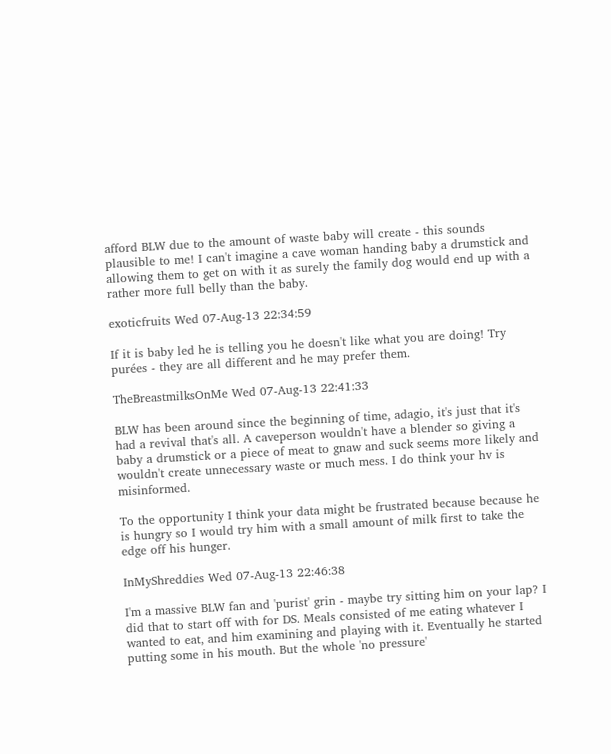afford BLW due to the amount of waste baby will create - this sounds plausible to me! I can't imagine a cave woman handing baby a drumstick and allowing them to get on with it as surely the family dog would end up with a rather more full belly than the baby.

exoticfruits Wed 07-Aug-13 22:34:59

If it is baby led he is telling you he doesn't like what you are doing! Try purées - they are all different and he may prefer them.

TheBreastmilksOnMe Wed 07-Aug-13 22:41:33

BLW has been around since the beginning of time, adagio, it's just that it's had a revival that's all. A caveperson wouldn't have a blender so giving a baby a drumstick or a piece of meat to gnaw and suck seems more likely and wouldn't create unnecessary waste or much mess. I do think your hv is misinformed.

To the opportunity I think your data might be frustrated because because he is hungry so I would try him with a small amount of milk first to take the edge off his hunger.

InMyShreddies Wed 07-Aug-13 22:46:38

I'm a massive BLW fan and 'purist' grin - maybe try sitting him on your lap? I did that to start off with for DS. Meals consisted of me eating whatever I wanted to eat, and him examining and playing with it. Eventually he started putting some in his mouth. But the whole 'no pressure'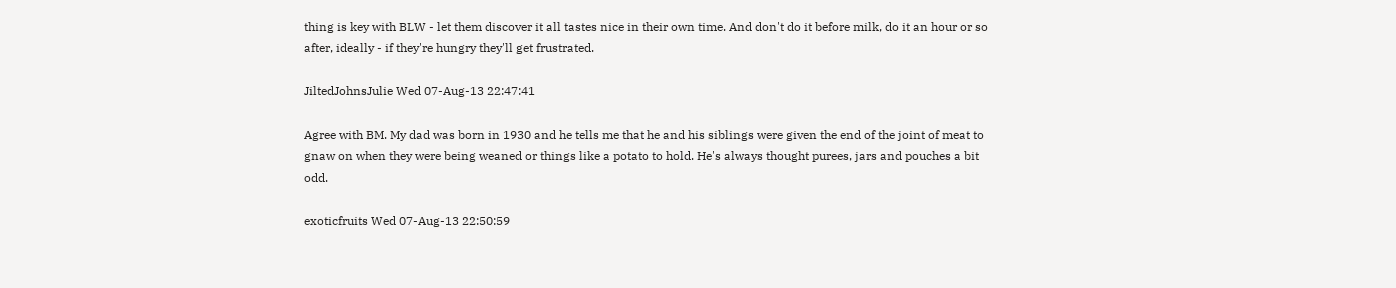thing is key with BLW - let them discover it all tastes nice in their own time. And don't do it before milk, do it an hour or so after, ideally - if they're hungry they'll get frustrated.

JiltedJohnsJulie Wed 07-Aug-13 22:47:41

Agree with BM. My dad was born in 1930 and he tells me that he and his siblings were given the end of the joint of meat to gnaw on when they were being weaned or things like a potato to hold. He's always thought purees, jars and pouches a bit odd.

exoticfruits Wed 07-Aug-13 22:50:59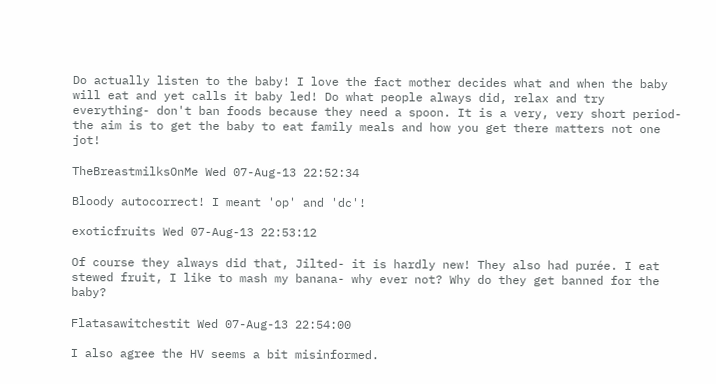Do actually listen to the baby! I love the fact mother decides what and when the baby will eat and yet calls it baby led! Do what people always did, relax and try everything- don't ban foods because they need a spoon. It is a very, very short period- the aim is to get the baby to eat family meals and how you get there matters not one jot!

TheBreastmilksOnMe Wed 07-Aug-13 22:52:34

Bloody autocorrect! I meant 'op' and 'dc'!

exoticfruits Wed 07-Aug-13 22:53:12

Of course they always did that, Jilted- it is hardly new! They also had purée. I eat stewed fruit, I like to mash my banana- why ever not? Why do they get banned for the baby?

Flatasawitchestit Wed 07-Aug-13 22:54:00

I also agree the HV seems a bit misinformed.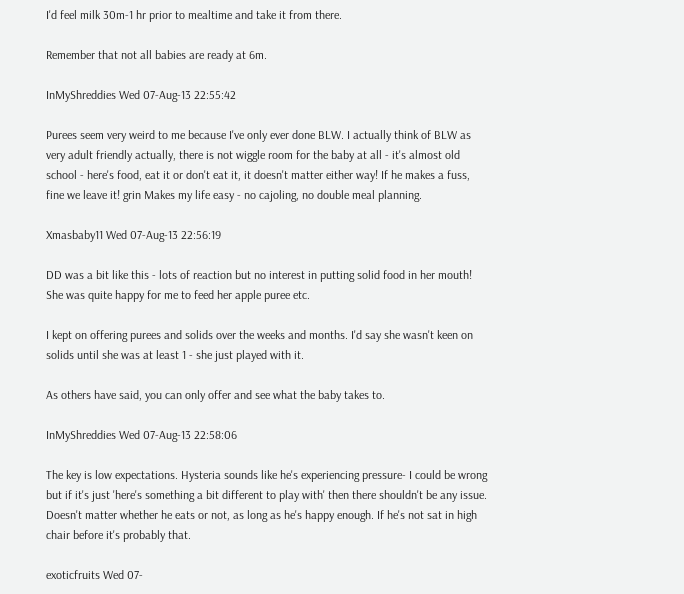I'd feel milk 30m-1 hr prior to mealtime and take it from there.

Remember that not all babies are ready at 6m.

InMyShreddies Wed 07-Aug-13 22:55:42

Purees seem very weird to me because I've only ever done BLW. I actually think of BLW as very adult friendly actually, there is not wiggle room for the baby at all - it's almost old school - here's food, eat it or don't eat it, it doesn't matter either way! If he makes a fuss, fine we leave it! grin Makes my life easy - no cajoling, no double meal planning.

Xmasbaby11 Wed 07-Aug-13 22:56:19

DD was a bit like this - lots of reaction but no interest in putting solid food in her mouth! She was quite happy for me to feed her apple puree etc.

I kept on offering purees and solids over the weeks and months. I'd say she wasn't keen on solids until she was at least 1 - she just played with it.

As others have said, you can only offer and see what the baby takes to.

InMyShreddies Wed 07-Aug-13 22:58:06

The key is low expectations. Hysteria sounds like he's experiencing pressure- I could be wrong but if it's just 'here's something a bit different to play with' then there shouldn't be any issue. Doesn't matter whether he eats or not, as long as he's happy enough. If he's not sat in high chair before it's probably that.

exoticfruits Wed 07-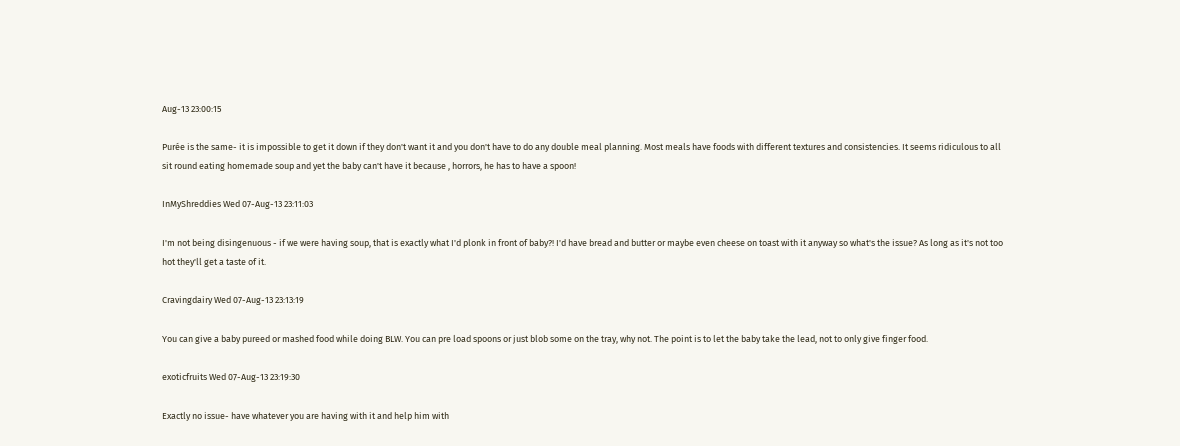Aug-13 23:00:15

Purée is the same- it is impossible to get it down if they don't want it and you don't have to do any double meal planning. Most meals have foods with different textures and consistencies. It seems ridiculous to all sit round eating homemade soup and yet the baby can't have it because , horrors, he has to have a spoon!

InMyShreddies Wed 07-Aug-13 23:11:03

I'm not being disingenuous - if we were having soup, that is exactly what I'd plonk in front of baby?! I'd have bread and butter or maybe even cheese on toast with it anyway so what's the issue? As long as it's not too hot they'll get a taste of it.

Cravingdairy Wed 07-Aug-13 23:13:19

You can give a baby pureed or mashed food while doing BLW. You can pre load spoons or just blob some on the tray, why not. The point is to let the baby take the lead, not to only give finger food.

exoticfruits Wed 07-Aug-13 23:19:30

Exactly no issue- have whatever you are having with it and help him with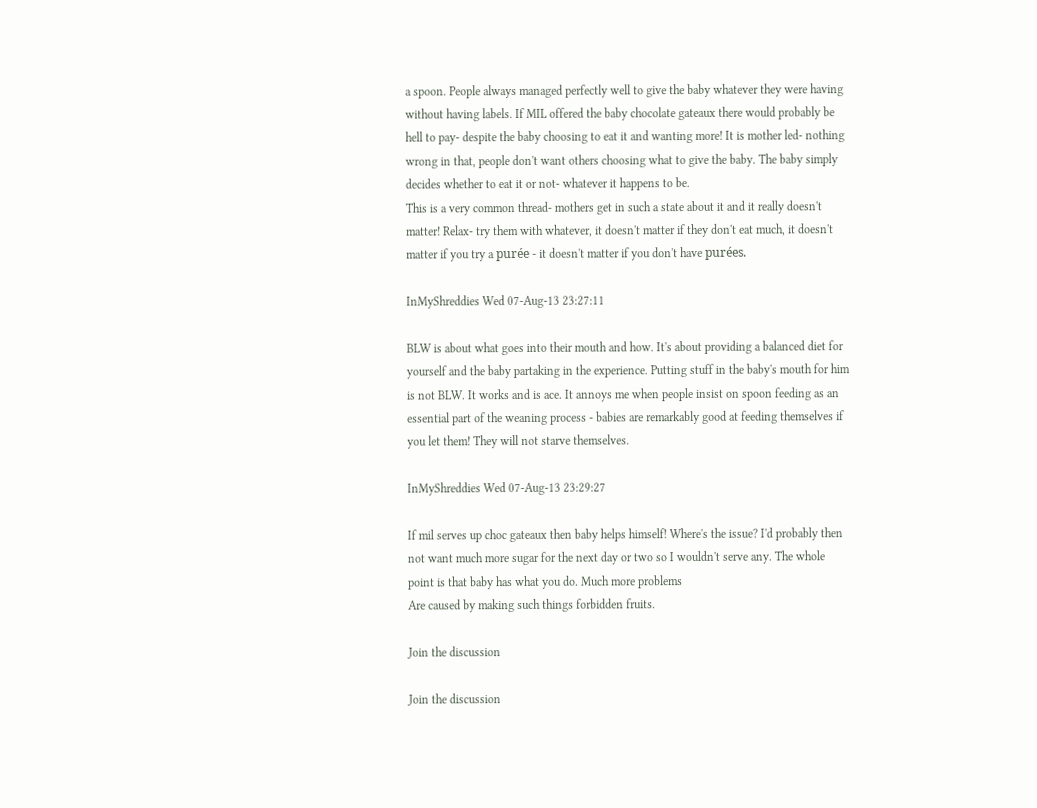a spoon. People always managed perfectly well to give the baby whatever they were having without having labels. If MIL offered the baby chocolate gateaux there would probably be hell to pay- despite the baby choosing to eat it and wanting more! It is mother led- nothing wrong in that, people don't want others choosing what to give the baby. The baby simply decides whether to eat it or not- whatever it happens to be.
This is a very common thread- mothers get in such a state about it and it really doesn't matter! Relax- try them with whatever, it doesn't matter if they don't eat much, it doesn't matter if you try a purée - it doesn't matter if you don't have purées.

InMyShreddies Wed 07-Aug-13 23:27:11

BLW is about what goes into their mouth and how. It's about providing a balanced diet for yourself and the baby partaking in the experience. Putting stuff in the baby's mouth for him is not BLW. It works and is ace. It annoys me when people insist on spoon feeding as an essential part of the weaning process - babies are remarkably good at feeding themselves if you let them! They will not starve themselves.

InMyShreddies Wed 07-Aug-13 23:29:27

If mil serves up choc gateaux then baby helps himself! Where's the issue? I'd probably then not want much more sugar for the next day or two so I wouldn't serve any. The whole point is that baby has what you do. Much more problems
Are caused by making such things forbidden fruits.

Join the discussion

Join the discussion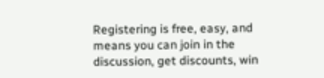Registering is free, easy, and means you can join in the discussion, get discounts, win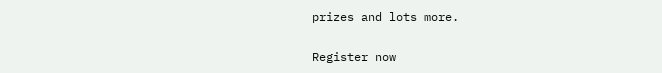prizes and lots more.

Register now